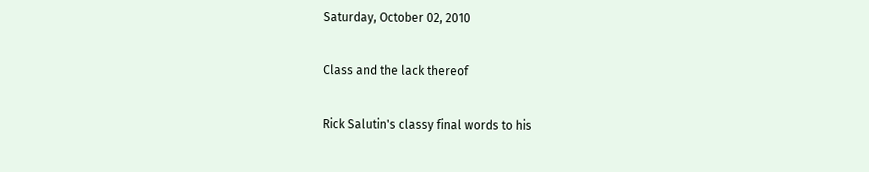Saturday, October 02, 2010

Class and the lack thereof

Rick Salutin's classy final words to his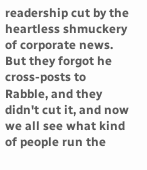readership cut by the heartless shmuckery of corporate news.  But they forgot he cross-posts to Rabble, and they didn't cut it, and now we all see what kind of people run the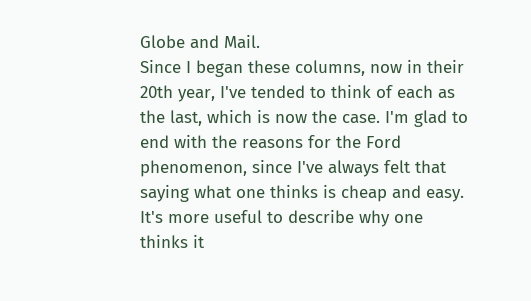Globe and Mail.
Since I began these columns, now in their 20th year, I've tended to think of each as the last, which is now the case. I'm glad to end with the reasons for the Ford phenomenon, since I've always felt that saying what one thinks is cheap and easy. It's more useful to describe why one thinks it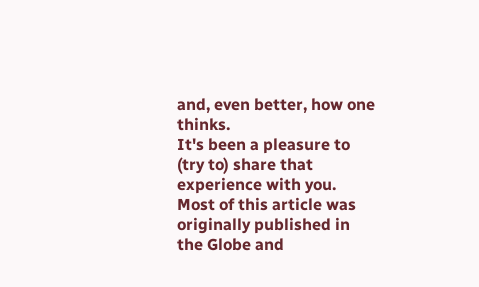and, even better, how one thinks.
It's been a pleasure to (try to) share that experience with you.
Most of this article was originally published in the Globe and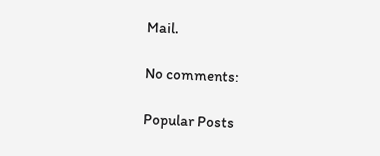Mail.

No comments:

Popular Posts